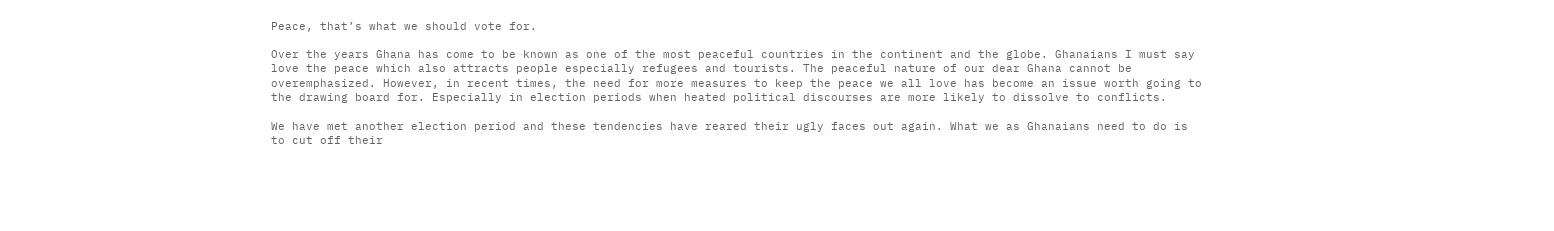Peace, that’s what we should vote for.

Over the years Ghana has come to be known as one of the most peaceful countries in the continent and the globe. Ghanaians I must say love the peace which also attracts people especially refugees and tourists. The peaceful nature of our dear Ghana cannot be overemphasized. However, in recent times, the need for more measures to keep the peace we all love has become an issue worth going to the drawing board for. Especially in election periods when heated political discourses are more likely to dissolve to conflicts.

We have met another election period and these tendencies have reared their ugly faces out again. What we as Ghanaians need to do is to cut off their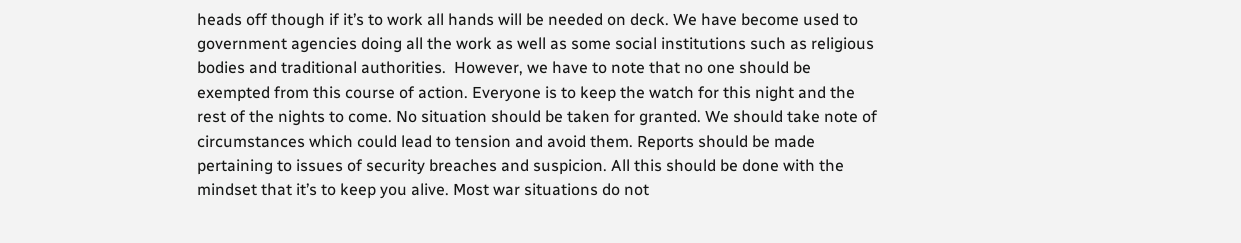heads off though if it’s to work all hands will be needed on deck. We have become used to government agencies doing all the work as well as some social institutions such as religious bodies and traditional authorities.  However, we have to note that no one should be exempted from this course of action. Everyone is to keep the watch for this night and the rest of the nights to come. No situation should be taken for granted. We should take note of circumstances which could lead to tension and avoid them. Reports should be made pertaining to issues of security breaches and suspicion. All this should be done with the mindset that it’s to keep you alive. Most war situations do not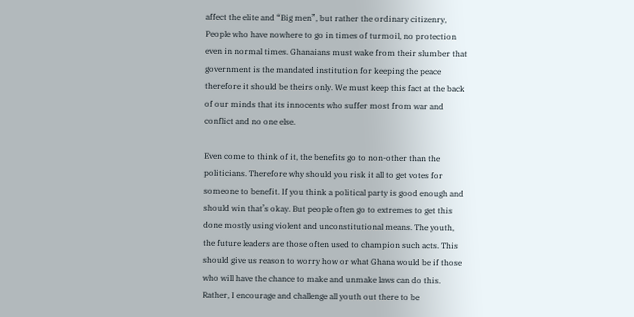affect the elite and “Big men”, but rather the ordinary citizenry, People who have nowhere to go in times of turmoil, no protection even in normal times. Ghanaians must wake from their slumber that government is the mandated institution for keeping the peace therefore it should be theirs only. We must keep this fact at the back of our minds that its innocents who suffer most from war and conflict and no one else.

Even come to think of it, the benefits go to non-other than the politicians. Therefore why should you risk it all to get votes for someone to benefit. If you think a political party is good enough and should win that’s okay. But people often go to extremes to get this done mostly using violent and unconstitutional means. The youth, the future leaders are those often used to champion such acts. This should give us reason to worry how or what Ghana would be if those who will have the chance to make and unmake laws can do this. Rather, I encourage and challenge all youth out there to be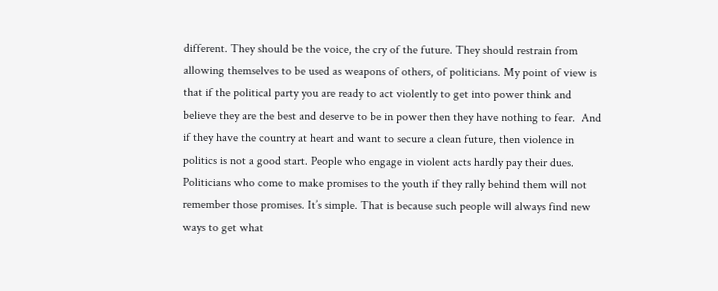different. They should be the voice, the cry of the future. They should restrain from allowing themselves to be used as weapons of others, of politicians. My point of view is that if the political party you are ready to act violently to get into power think and believe they are the best and deserve to be in power then they have nothing to fear.  And if they have the country at heart and want to secure a clean future, then violence in politics is not a good start. People who engage in violent acts hardly pay their dues. Politicians who come to make promises to the youth if they rally behind them will not remember those promises. It’s simple. That is because such people will always find new ways to get what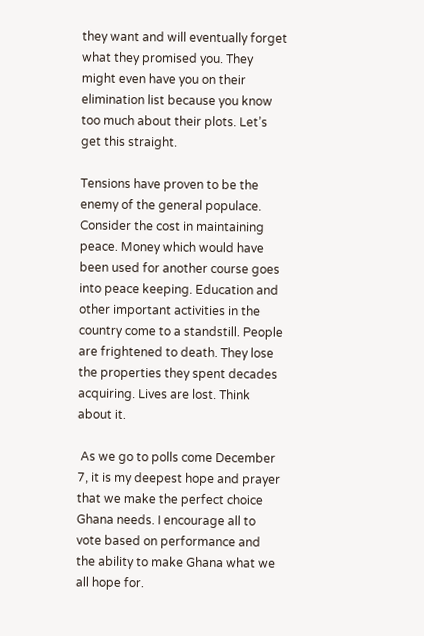they want and will eventually forget what they promised you. They might even have you on their elimination list because you know too much about their plots. Let’s get this straight.

Tensions have proven to be the enemy of the general populace. Consider the cost in maintaining peace. Money which would have been used for another course goes into peace keeping. Education and other important activities in the country come to a standstill. People are frightened to death. They lose the properties they spent decades acquiring. Lives are lost. Think about it.

 As we go to polls come December 7, it is my deepest hope and prayer that we make the perfect choice Ghana needs. I encourage all to vote based on performance and the ability to make Ghana what we all hope for.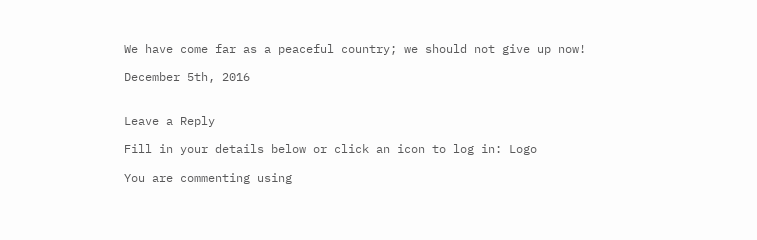We have come far as a peaceful country; we should not give up now!

December 5th, 2016


Leave a Reply

Fill in your details below or click an icon to log in: Logo

You are commenting using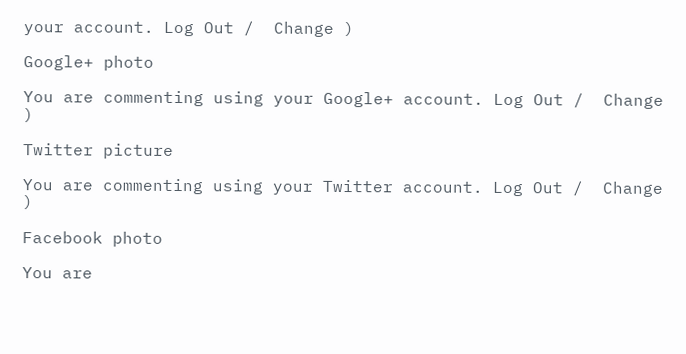your account. Log Out /  Change )

Google+ photo

You are commenting using your Google+ account. Log Out /  Change )

Twitter picture

You are commenting using your Twitter account. Log Out /  Change )

Facebook photo

You are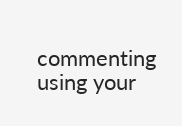commenting using your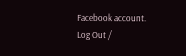Facebook account. Log Out /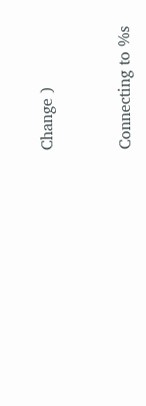Change )


Connecting to %s